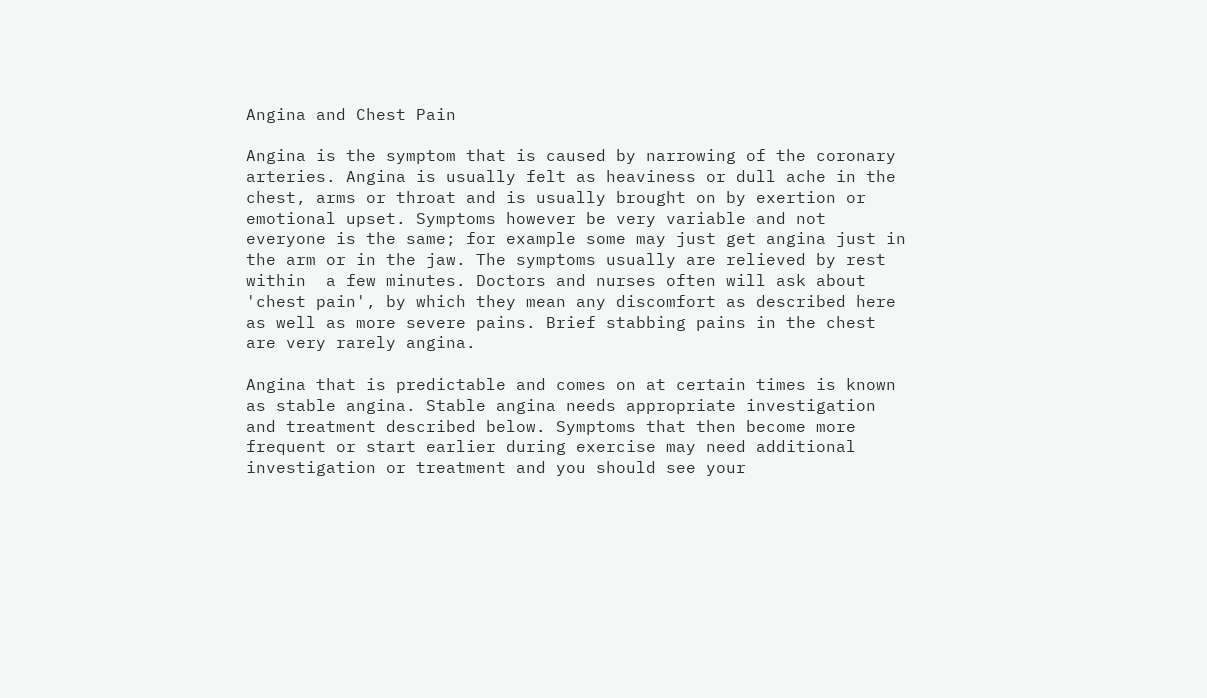Angina and Chest Pain

Angina is the symptom that is caused by narrowing of the coronary arteries. Angina is usually felt as heaviness or dull ache in the chest, arms or throat and is usually brought on by exertion or emotional upset. Symptoms however be very variable and not everyone is the same; for example some may just get angina just in the arm or in the jaw. The symptoms usually are relieved by rest within  a few minutes. Doctors and nurses often will ask about 'chest pain', by which they mean any discomfort as described here as well as more severe pains. Brief stabbing pains in the chest are very rarely angina.

Angina that is predictable and comes on at certain times is known as stable angina. Stable angina needs appropriate investigation and treatment described below. Symptoms that then become more frequent or start earlier during exercise may need additional investigation or treatment and you should see your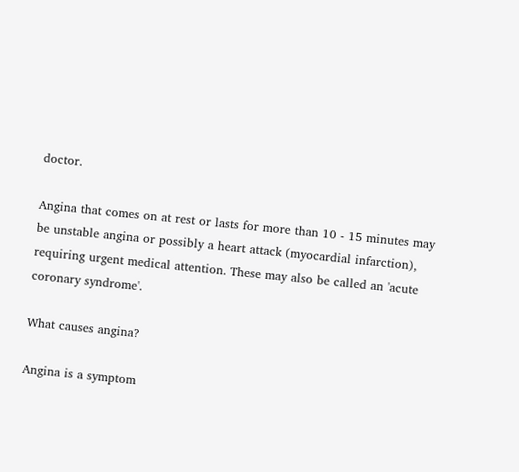doctor.

Angina that comes on at rest or lasts for more than 10 - 15 minutes may be unstable angina or possibly a heart attack (myocardial infarction), requiring urgent medical attention. These may also be called an 'acute coronary syndrome'.

What causes angina?

Angina is a symptom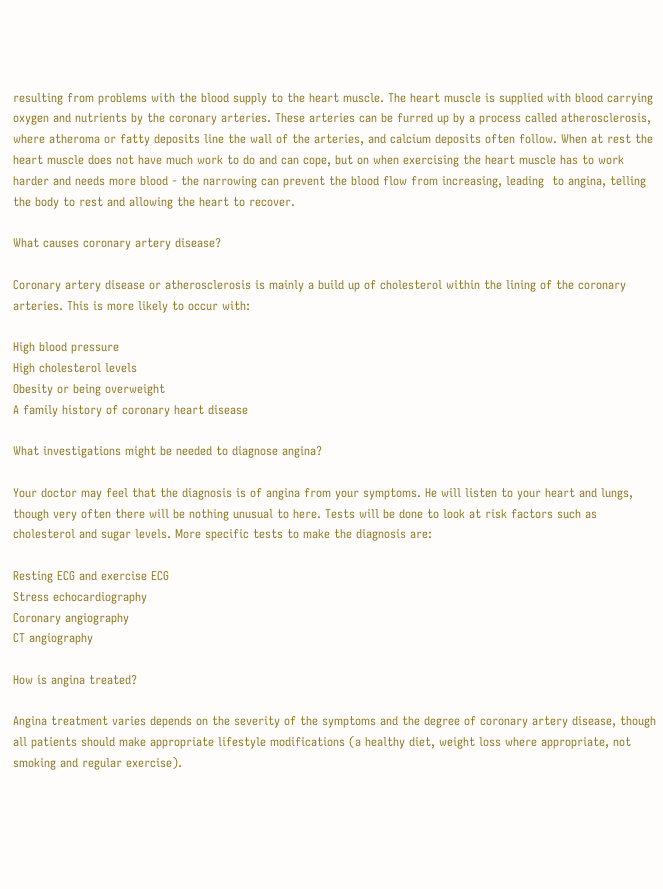resulting from problems with the blood supply to the heart muscle. The heart muscle is supplied with blood carrying oxygen and nutrients by the coronary arteries. These arteries can be furred up by a process called atherosclerosis, where atheroma or fatty deposits line the wall of the arteries, and calcium deposits often follow. When at rest the heart muscle does not have much work to do and can cope, but on when exercising the heart muscle has to work harder and needs more blood - the narrowing can prevent the blood flow from increasing, leading  to angina, telling the body to rest and allowing the heart to recover.

What causes coronary artery disease?

Coronary artery disease or atherosclerosis is mainly a build up of cholesterol within the lining of the coronary arteries. This is more likely to occur with:

High blood pressure
High cholesterol levels
Obesity or being overweight
A family history of coronary heart disease

What investigations might be needed to diagnose angina?

Your doctor may feel that the diagnosis is of angina from your symptoms. He will listen to your heart and lungs, though very often there will be nothing unusual to here. Tests will be done to look at risk factors such as cholesterol and sugar levels. More specific tests to make the diagnosis are:

Resting ECG and exercise ECG
Stress echocardiography
Coronary angiography
CT angiography

How is angina treated?

Angina treatment varies depends on the severity of the symptoms and the degree of coronary artery disease, though all patients should make appropriate lifestyle modifications (a healthy diet, weight loss where appropriate, not smoking and regular exercise).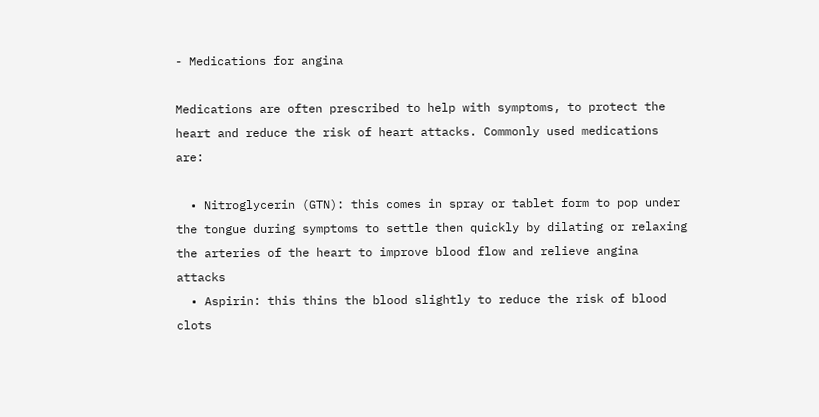- Medications for angina

Medications are often prescribed to help with symptoms, to protect the heart and reduce the risk of heart attacks. Commonly used medications are:

  • Nitroglycerin (GTN): this comes in spray or tablet form to pop under the tongue during symptoms to settle then quickly by dilating or relaxing the arteries of the heart to improve blood flow and relieve angina attacks
  • Aspirin: this thins the blood slightly to reduce the risk of blood clots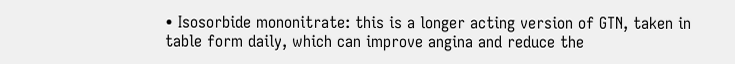• Isosorbide mononitrate: this is a longer acting version of GTN, taken in table form daily, which can improve angina and reduce the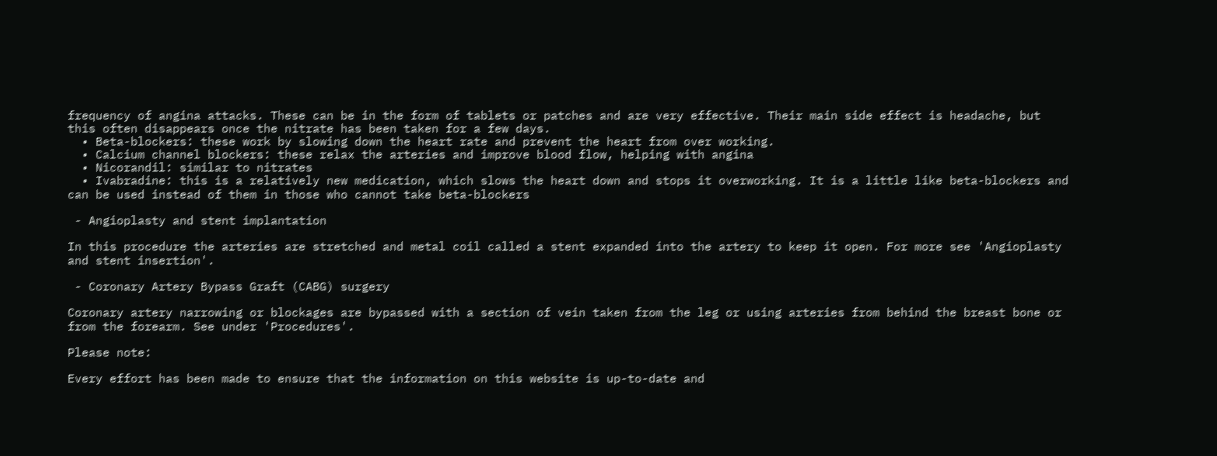frequency of angina attacks. These can be in the form of tablets or patches and are very effective. Their main side effect is headache, but this often disappears once the nitrate has been taken for a few days.
  • Beta-blockers: these work by slowing down the heart rate and prevent the heart from over working.
  • Calcium channel blockers: these relax the arteries and improve blood flow, helping with angina
  • Nicorandil: similar to nitrates
  • Ivabradine: this is a relatively new medication, which slows the heart down and stops it overworking. It is a little like beta-blockers and can be used instead of them in those who cannot take beta-blockers

 - Angioplasty and stent implantation

In this procedure the arteries are stretched and metal coil called a stent expanded into the artery to keep it open. For more see 'Angioplasty and stent insertion'.

 - Coronary Artery Bypass Graft (CABG) surgery

Coronary artery narrowing or blockages are bypassed with a section of vein taken from the leg or using arteries from behind the breast bone or from the forearm. See under 'Procedures'.

Please note:

Every effort has been made to ensure that the information on this website is up-to-date and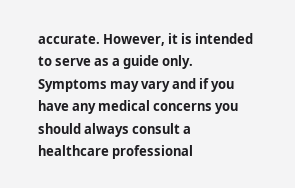accurate. However, it is intended to serve as a guide only. Symptoms may vary and if you have any medical concerns you should always consult a healthcare professional